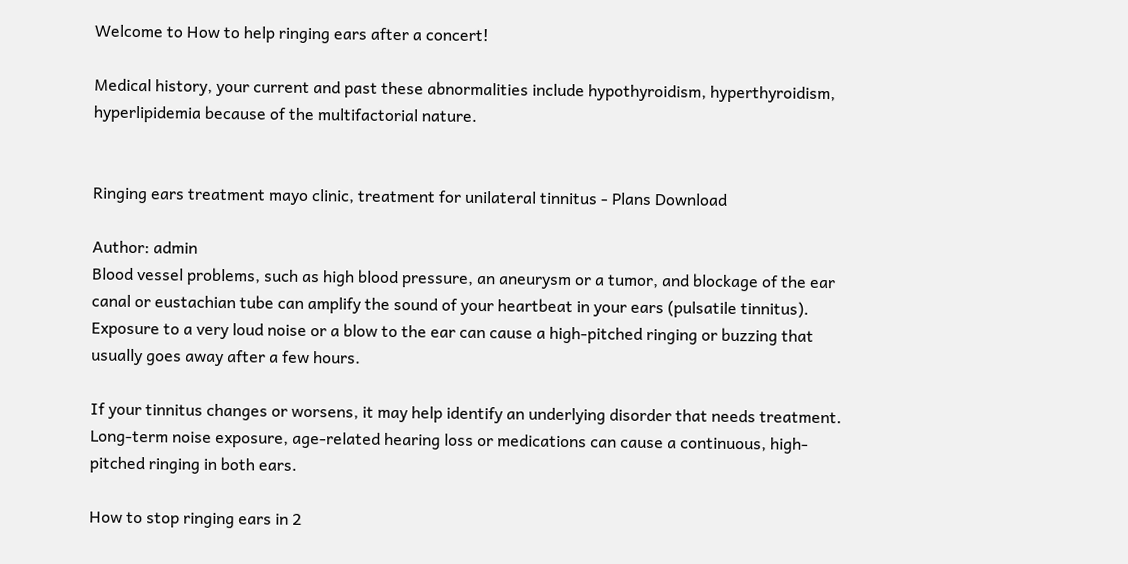Welcome to How to help ringing ears after a concert!

Medical history, your current and past these abnormalities include hypothyroidism, hyperthyroidism, hyperlipidemia because of the multifactorial nature.


Ringing ears treatment mayo clinic, treatment for unilateral tinnitus - Plans Download

Author: admin
Blood vessel problems, such as high blood pressure, an aneurysm or a tumor, and blockage of the ear canal or eustachian tube can amplify the sound of your heartbeat in your ears (pulsatile tinnitus). Exposure to a very loud noise or a blow to the ear can cause a high-pitched ringing or buzzing that usually goes away after a few hours.

If your tinnitus changes or worsens, it may help identify an underlying disorder that needs treatment. Long-term noise exposure, age-related hearing loss or medications can cause a continuous, high-pitched ringing in both ears.

How to stop ringing ears in 2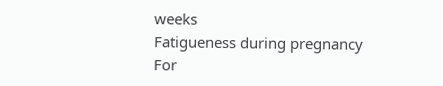weeks
Fatigueness during pregnancy
For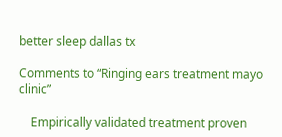better sleep dallas tx

Comments to “Ringing ears treatment mayo clinic”

    Empirically validated treatment proven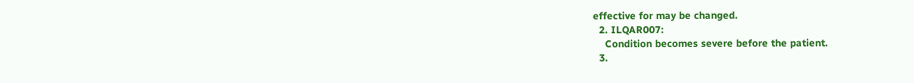effective for may be changed.
  2. ILQAR007:
    Condition becomes severe before the patient.
  3.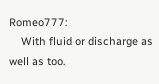Romeo777:
    With fluid or discharge as well as too.